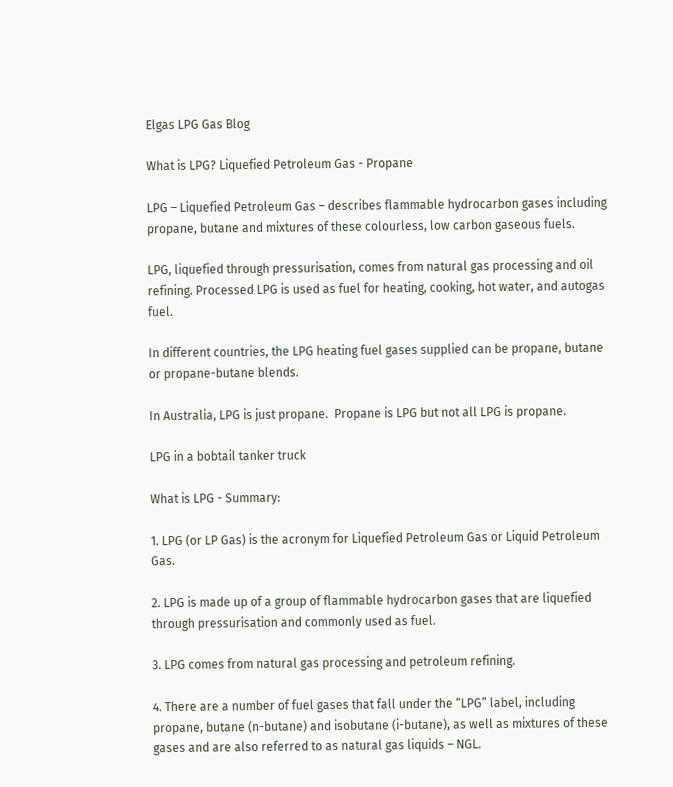Elgas LPG Gas Blog

What is LPG? Liquefied Petroleum Gas - Propane

LPG – Liquefied Petroleum Gas – describes flammable hydrocarbon gases including propane, butane and mixtures of these colourless, low carbon gaseous fuels.

LPG, liquefied through pressurisation, comes from natural gas processing and oil refining. Processed LPG is used as fuel for heating, cooking, hot water, and autogas fuel.

In different countries, the LPG heating fuel gases supplied can be propane, butane or propane-butane blends.

In Australia, LPG is just propane.  Propane is LPG but not all LPG is propane.

LPG in a bobtail tanker truck

What is LPG - Summary:

1. LPG (or LP Gas) is the acronym for Liquefied Petroleum Gas or Liquid Petroleum Gas.

2. LPG is made up of a group of flammable hydrocarbon gases that are liquefied through pressurisation and commonly used as fuel.

3. LPG comes from natural gas processing and petroleum refining.

4. There are a number of fuel gases that fall under the “LPG” label, including propane, butane (n-butane) and isobutane (i-butane), as well as mixtures of these gases and are also referred to as natural gas liquids – NGL.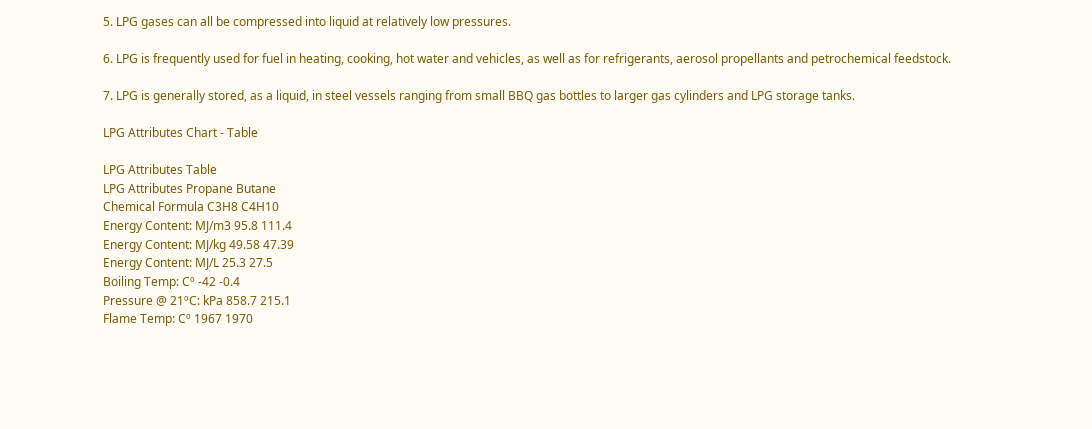5. LPG gases can all be compressed into liquid at relatively low pressures.

6. LPG is frequently used for fuel in heating, cooking, hot water and vehicles, as well as for refrigerants, aerosol propellants and petrochemical feedstock.

7. LPG is generally stored, as a liquid, in steel vessels ranging from small BBQ gas bottles to larger gas cylinders and LPG storage tanks.

LPG Attributes Chart - Table

LPG Attributes Table
LPG Attributes Propane Butane
Chemical Formula C3H8 C4H10
Energy Content: MJ/m3 95.8 111.4
Energy Content: MJ/kg 49.58 47.39
Energy Content: MJ/L 25.3 27.5
Boiling Temp: Cº -42 -0.4
Pressure @ 21ºC: kPa 858.7 215.1
Flame Temp: Cº 1967 1970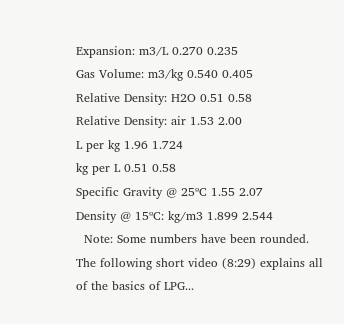Expansion: m3/L 0.270 0.235
Gas Volume: m3/kg 0.540 0.405
Relative Density: H2O 0.51 0.58
Relative Density: air 1.53 2.00
L per kg 1.96 1.724
kg per L 0.51 0.58
Specific Gravity @ 25ºC 1.55 2.07
Density @ 15ºC: kg/m3 1.899 2.544
  Note: Some numbers have been rounded.
The following short video (8:29) explains all of the basics of LPG...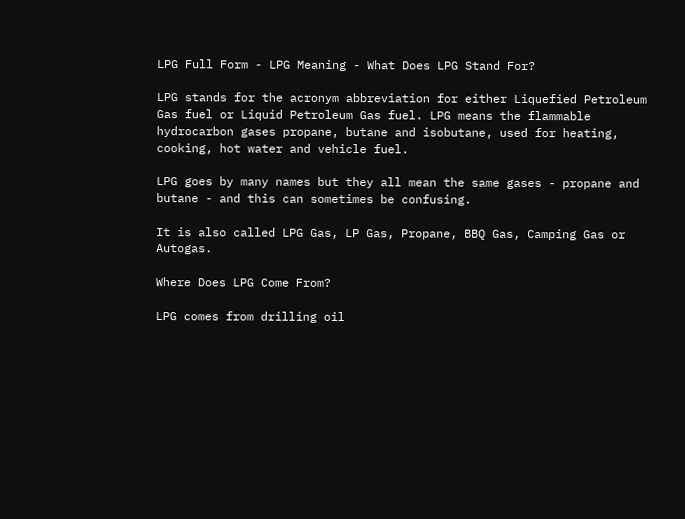LPG Full Form - LPG Meaning - What Does LPG Stand For?

LPG stands for the acronym abbreviation for either Liquefied Petroleum Gas fuel or Liquid Petroleum Gas fuel. LPG means the flammable hydrocarbon gases propane, butane and isobutane, used for heating, cooking, hot water and vehicle fuel.

LPG goes by many names but they all mean the same gases - propane and butane - and this can sometimes be confusing.

It is also called LPG Gas, LP Gas, Propane, BBQ Gas, Camping Gas or Autogas.

Where Does LPG Come From?

LPG comes from drilling oil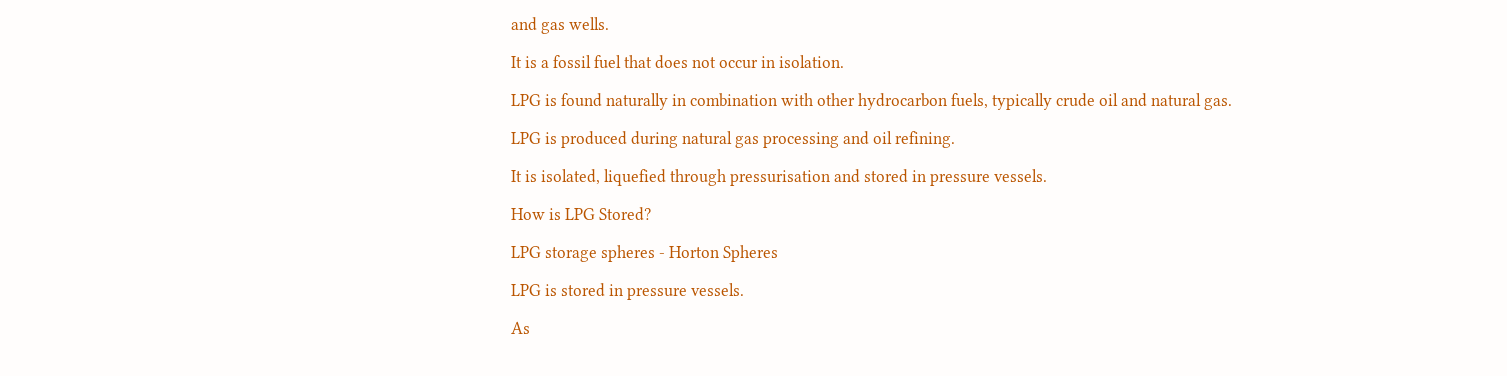and gas wells.

It is a fossil fuel that does not occur in isolation.

LPG is found naturally in combination with other hydrocarbon fuels, typically crude oil and natural gas.

LPG is produced during natural gas processing and oil refining.

It is isolated, liquefied through pressurisation and stored in pressure vessels.

How is LPG Stored?

LPG storage spheres - Horton Spheres

LPG is stored in pressure vessels.

As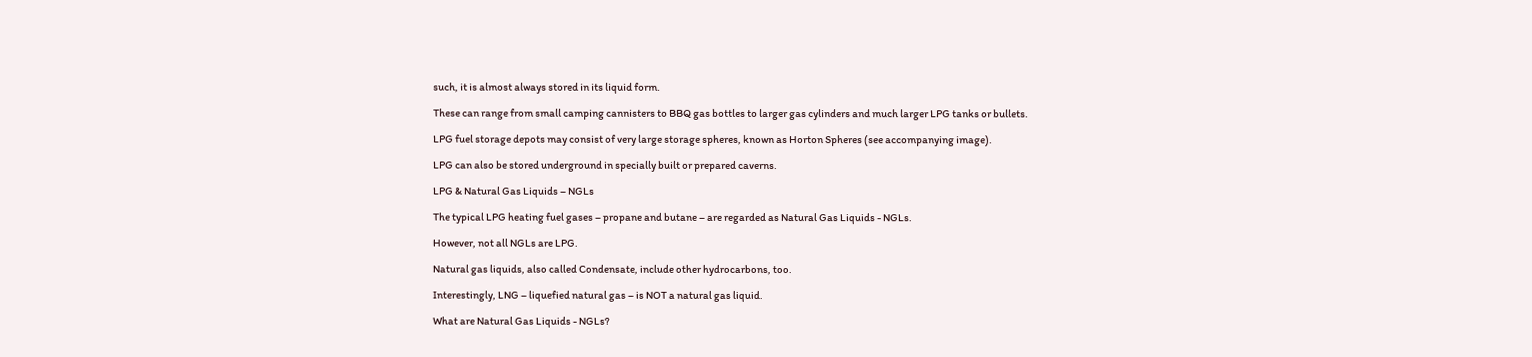such, it is almost always stored in its liquid form.

These can range from small camping cannisters to BBQ gas bottles to larger gas cylinders and much larger LPG tanks or bullets.

LPG fuel storage depots may consist of very large storage spheres, known as Horton Spheres (see accompanying image).

LPG can also be stored underground in specially built or prepared caverns.

LPG & Natural Gas Liquids – NGLs

The typical LPG heating fuel gases – propane and butane – are regarded as Natural Gas Liquids - NGLs.

However, not all NGLs are LPG.

Natural gas liquids, also called Condensate, include other hydrocarbons, too.

Interestingly, LNG – liquefied natural gas – is NOT a natural gas liquid.

What are Natural Gas Liquids - NGLs?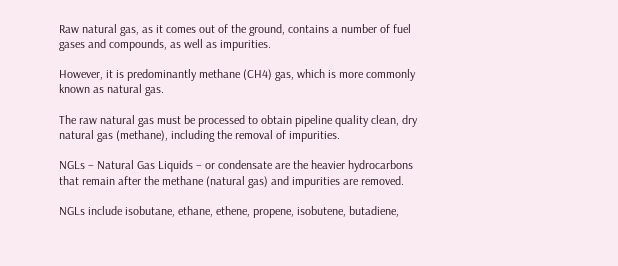Raw natural gas, as it comes out of the ground, contains a number of fuel gases and compounds, as well as impurities.

However, it is predominantly methane (CH4) gas, which is more commonly known as natural gas.

The raw natural gas must be processed to obtain pipeline quality clean, dry natural gas (methane), including the removal of impurities.

NGLs – Natural Gas Liquids – or condensate are the heavier hydrocarbons that remain after the methane (natural gas) and impurities are removed.

NGLs include isobutane, ethane, ethene, propene, isobutene, butadiene,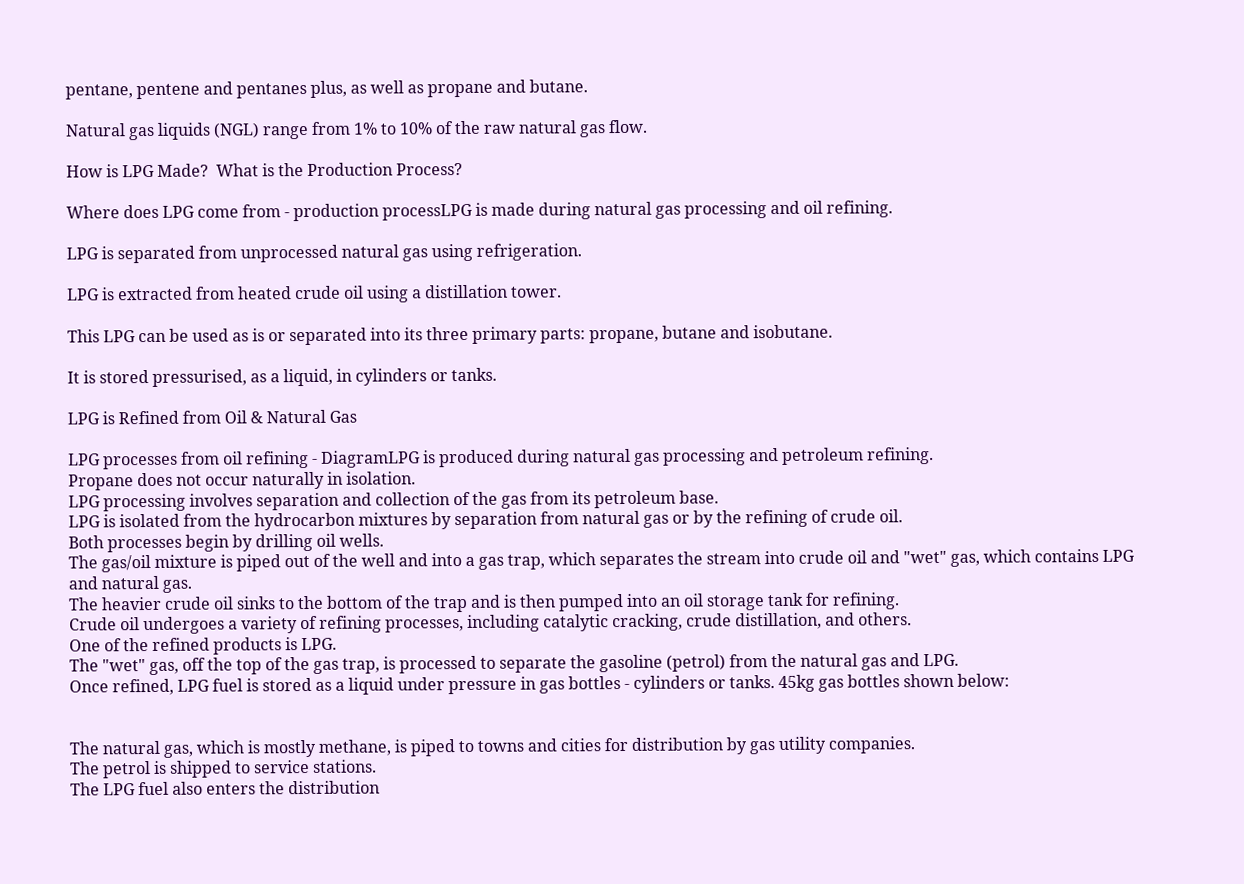pentane, pentene and pentanes plus, as well as propane and butane.

Natural gas liquids (NGL) range from 1% to 10% of the raw natural gas flow.

How is LPG Made?  What is the Production Process?

Where does LPG come from - production processLPG is made during natural gas processing and oil refining.

LPG is separated from unprocessed natural gas using refrigeration.

LPG is extracted from heated crude oil using a distillation tower.

This LPG can be used as is or separated into its three primary parts: propane, butane and isobutane.

It is stored pressurised, as a liquid, in cylinders or tanks.

LPG is Refined from Oil & Natural Gas

LPG processes from oil refining - DiagramLPG is produced during natural gas processing and petroleum refining.
Propane does not occur naturally in isolation.
LPG processing involves separation and collection of the gas from its petroleum base.
LPG is isolated from the hydrocarbon mixtures by separation from natural gas or by the refining of crude oil.
Both processes begin by drilling oil wells.
The gas/oil mixture is piped out of the well and into a gas trap, which separates the stream into crude oil and "wet" gas, which contains LPG and natural gas.
The heavier crude oil sinks to the bottom of the trap and is then pumped into an oil storage tank for refining.
Crude oil undergoes a variety of refining processes, including catalytic cracking, crude distillation, and others.
One of the refined products is LPG.
The "wet" gas, off the top of the gas trap, is processed to separate the gasoline (petrol) from the natural gas and LPG.
Once refined, LPG fuel is stored as a liquid under pressure in gas bottles - cylinders or tanks. 45kg gas bottles shown below:


The natural gas, which is mostly methane, is piped to towns and cities for distribution by gas utility companies.
The petrol is shipped to service stations.
The LPG fuel also enters the distribution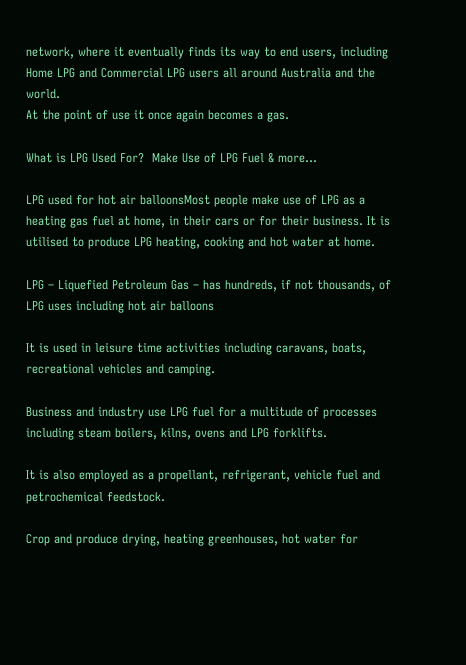network, where it eventually finds its way to end users, including Home LPG and Commercial LPG users all around Australia and the world.
At the point of use it once again becomes a gas.

What is LPG Used For?  Make Use of LPG Fuel & more…

LPG used for hot air balloonsMost people make use of LPG as a heating gas fuel at home, in their cars or for their business. It is utilised to produce LPG heating, cooking and hot water at home.

LPG – Liquefied Petroleum Gas – has hundreds, if not thousands, of LPG uses including hot air balloons

It is used in leisure time activities including caravans, boats, recreational vehicles and camping.

Business and industry use LPG fuel for a multitude of processes including steam boilers, kilns, ovens and LPG forklifts.

It is also employed as a propellant, refrigerant, vehicle fuel and petrochemical feedstock.

Crop and produce drying, heating greenhouses, hot water for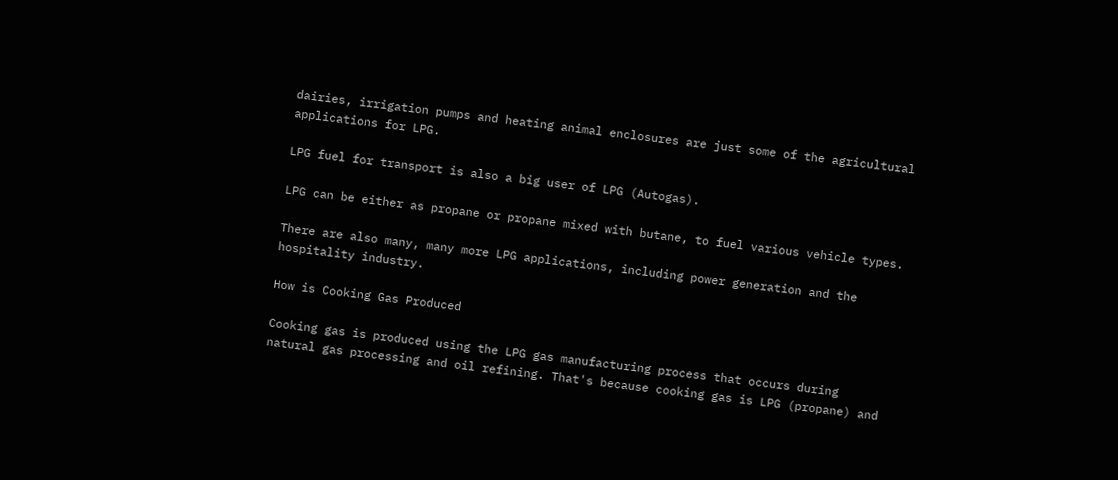dairies, irrigation pumps and heating animal enclosures are just some of the agricultural applications for LPG.

LPG fuel for transport is also a big user of LPG (Autogas).

LPG can be either as propane or propane mixed with butane, to fuel various vehicle types.

There are also many, many more LPG applications, including power generation and the hospitality industry.

How is Cooking Gas Produced

Cooking gas is produced using the LPG gas manufacturing process that occurs during natural gas processing and oil refining. That's because cooking gas is LPG (propane) and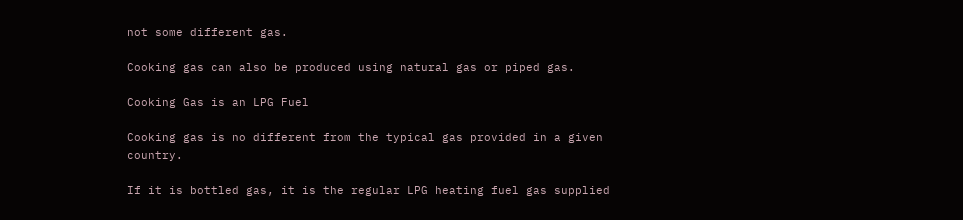not some different gas.

Cooking gas can also be produced using natural gas or piped gas.

Cooking Gas is an LPG Fuel

Cooking gas is no different from the typical gas provided in a given country.

If it is bottled gas, it is the regular LPG heating fuel gas supplied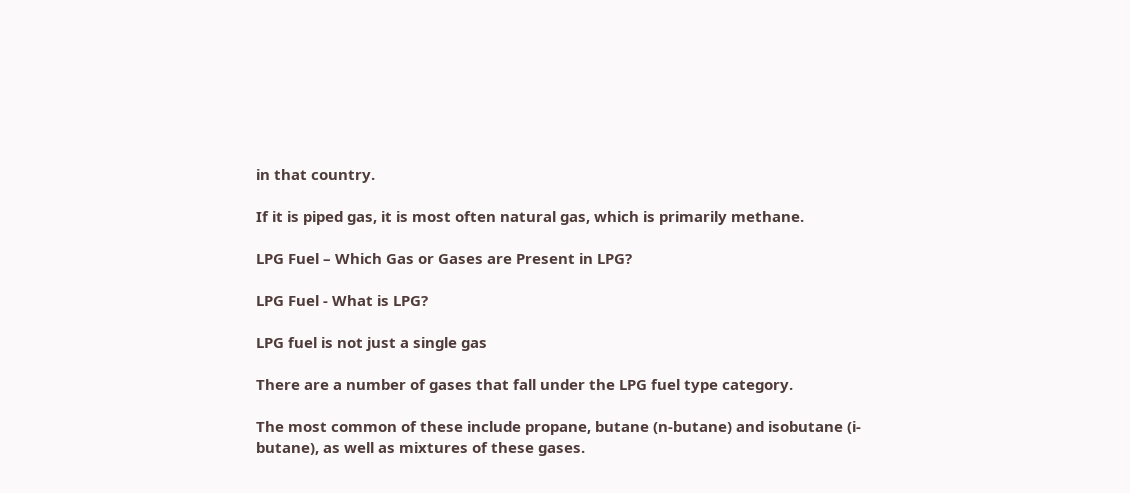in that country.

If it is piped gas, it is most often natural gas, which is primarily methane.

LPG Fuel – Which Gas or Gases are Present in LPG?

LPG Fuel - What is LPG?

LPG fuel is not just a single gas

There are a number of gases that fall under the LPG fuel type category.

The most common of these include propane, butane (n-butane) and isobutane (i-butane), as well as mixtures of these gases.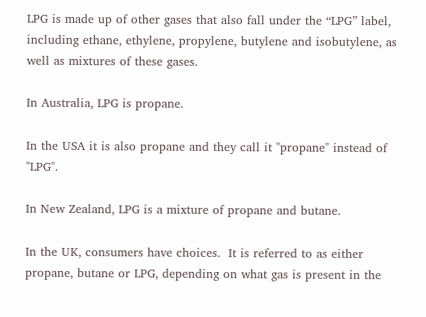LPG is made up of other gases that also fall under the “LPG” label, including ethane, ethylene, propylene, butylene and isobutylene, as well as mixtures of these gases.

In Australia, LPG is propane.

In the USA it is also propane and they call it "propane" instead of "LPG".

In New Zealand, LPG is a mixture of propane and butane.

In the UK, consumers have choices.  It is referred to as either propane, butane or LPG, depending on what gas is present in the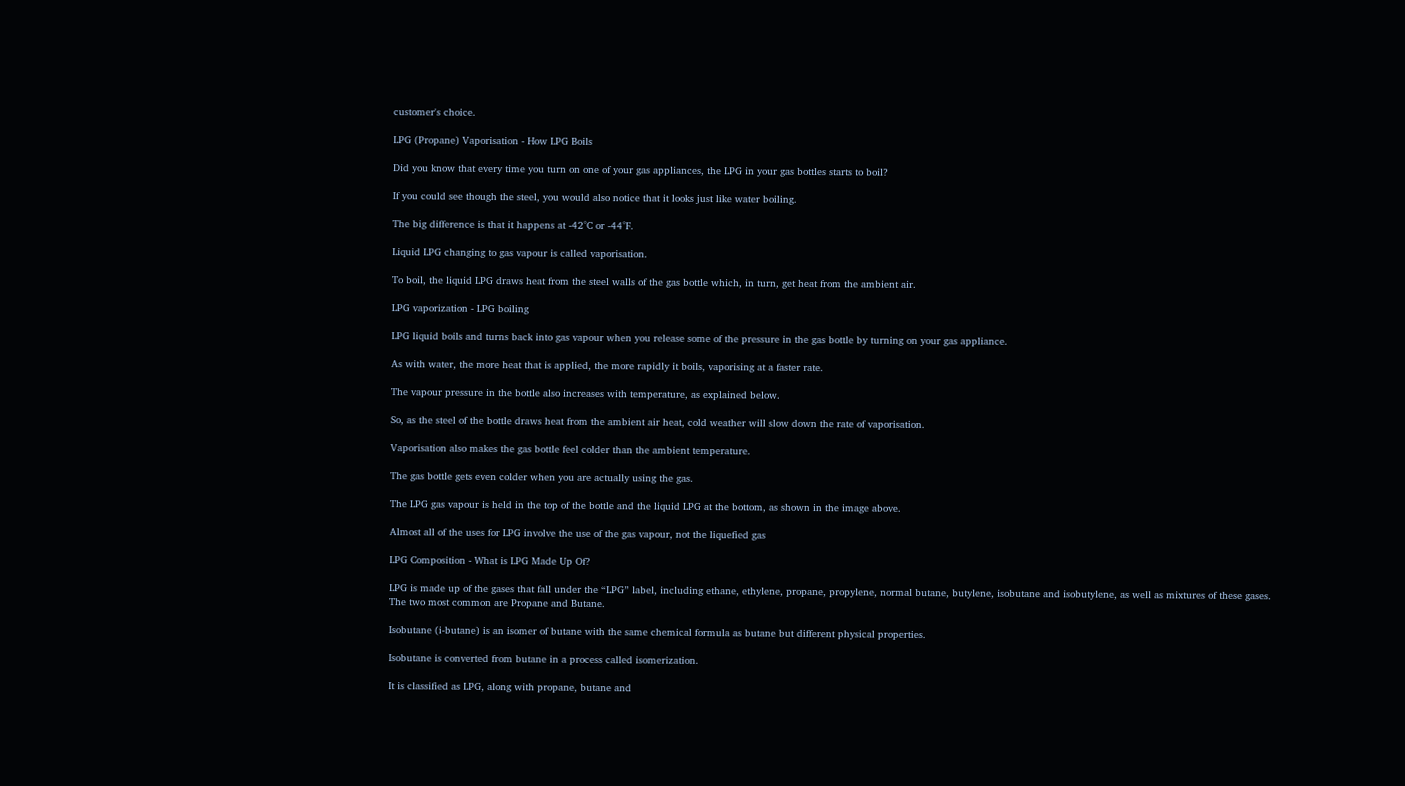customer's choice.

LPG (Propane) Vaporisation - How LPG Boils

Did you know that every time you turn on one of your gas appliances, the LPG in your gas bottles starts to boil?

If you could see though the steel, you would also notice that it looks just like water boiling.

The big difference is that it happens at -42°C or -44°F.

Liquid LPG changing to gas vapour is called vaporisation.

To boil, the liquid LPG draws heat from the steel walls of the gas bottle which, in turn, get heat from the ambient air.

LPG vaporization - LPG boiling

LPG liquid boils and turns back into gas vapour when you release some of the pressure in the gas bottle by turning on your gas appliance.

As with water, the more heat that is applied, the more rapidly it boils, vaporising at a faster rate.

The vapour pressure in the bottle also increases with temperature, as explained below.

So, as the steel of the bottle draws heat from the ambient air heat, cold weather will slow down the rate of vaporisation.

Vaporisation also makes the gas bottle feel colder than the ambient temperature.

The gas bottle gets even colder when you are actually using the gas.

The LPG gas vapour is held in the top of the bottle and the liquid LPG at the bottom, as shown in the image above.

Almost all of the uses for LPG involve the use of the gas vapour, not the liquefied gas

LPG Composition - What is LPG Made Up Of?

LPG is made up of the gases that fall under the “LPG” label, including ethane, ethylene, propane, propylene, normal butane, butylene, isobutane and isobutylene, as well as mixtures of these gases.
The two most common are Propane and Butane.

Isobutane (i-butane) is an isomer of butane with the same chemical formula as butane but different physical properties.

Isobutane is converted from butane in a process called isomerization.

It is classified as LPG, along with propane, butane and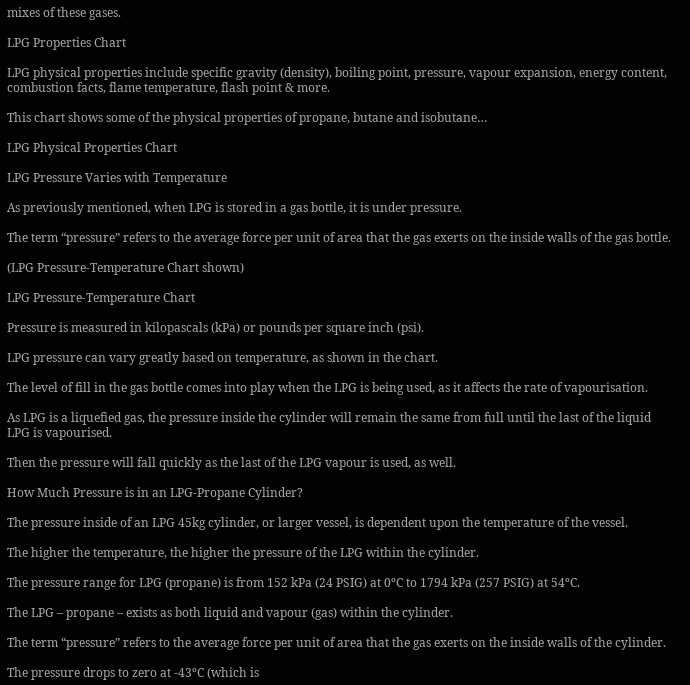mixes of these gases.

LPG Properties Chart

LPG physical properties include specific gravity (density), boiling point, pressure, vapour expansion, energy content, combustion facts, flame temperature, flash point & more.

This chart shows some of the physical properties of propane, butane and isobutane…

LPG Physical Properties Chart

LPG Pressure Varies with Temperature

As previously mentioned, when LPG is stored in a gas bottle, it is under pressure.

The term “pressure” refers to the average force per unit of area that the gas exerts on the inside walls of the gas bottle.

(LPG Pressure-Temperature Chart shown)

LPG Pressure-Temperature Chart

Pressure is measured in kilopascals (kPa) or pounds per square inch (psi).

LPG pressure can vary greatly based on temperature, as shown in the chart.

The level of fill in the gas bottle comes into play when the LPG is being used, as it affects the rate of vapourisation.

As LPG is a liquefied gas, the pressure inside the cylinder will remain the same from full until the last of the liquid LPG is vapourised.

Then the pressure will fall quickly as the last of the LPG vapour is used, as well.

How Much Pressure is in an LPG-Propane Cylinder?

The pressure inside of an LPG 45kg cylinder, or larger vessel, is dependent upon the temperature of the vessel.

The higher the temperature, the higher the pressure of the LPG within the cylinder.

The pressure range for LPG (propane) is from 152 kPa (24 PSIG) at 0ºC to 1794 kPa (257 PSIG) at 54ºC.

The LPG – propane – exists as both liquid and vapour (gas) within the cylinder.

The term “pressure” refers to the average force per unit of area that the gas exerts on the inside walls of the cylinder.

The pressure drops to zero at -43ºC (which is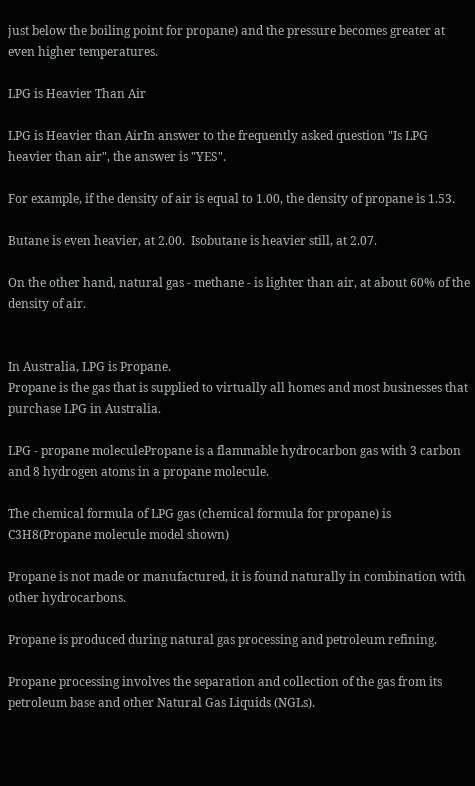just below the boiling point for propane) and the pressure becomes greater at even higher temperatures.

LPG is Heavier Than Air

LPG is Heavier than AirIn answer to the frequently asked question "Is LPG heavier than air", the answer is "YES".

For example, if the density of air is equal to 1.00, the density of propane is 1.53.

Butane is even heavier, at 2.00.  Isobutane is heavier still, at 2.07.

On the other hand, natural gas - methane - is lighter than air, at about 60% of the density of air.


In Australia, LPG is Propane.
Propane is the gas that is supplied to virtually all homes and most businesses that purchase LPG in Australia.

LPG - propane moleculePropane is a flammable hydrocarbon gas with 3 carbon and 8 hydrogen atoms in a propane molecule.

The chemical formula of LPG gas (chemical formula for propane) is C3H8(Propane molecule model shown)

Propane is not made or manufactured, it is found naturally in combination with other hydrocarbons.

Propane is produced during natural gas processing and petroleum refining.

Propane processing involves the separation and collection of the gas from its petroleum base and other Natural Gas Liquids (NGLs).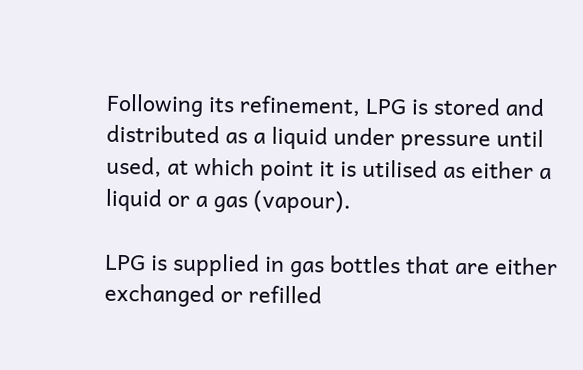Following its refinement, LPG is stored and distributed as a liquid under pressure until used, at which point it is utilised as either a liquid or a gas (vapour).

LPG is supplied in gas bottles that are either exchanged or refilled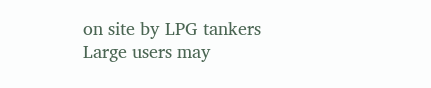on site by LPG tankers
Large users may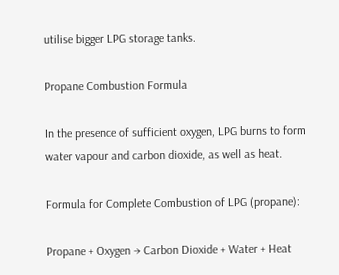utilise bigger LPG storage tanks.

Propane Combustion Formula

In the presence of sufficient oxygen, LPG burns to form water vapour and carbon dioxide, as well as heat.

Formula for Complete Combustion of LPG (propane):

Propane + Oxygen → Carbon Dioxide + Water + Heat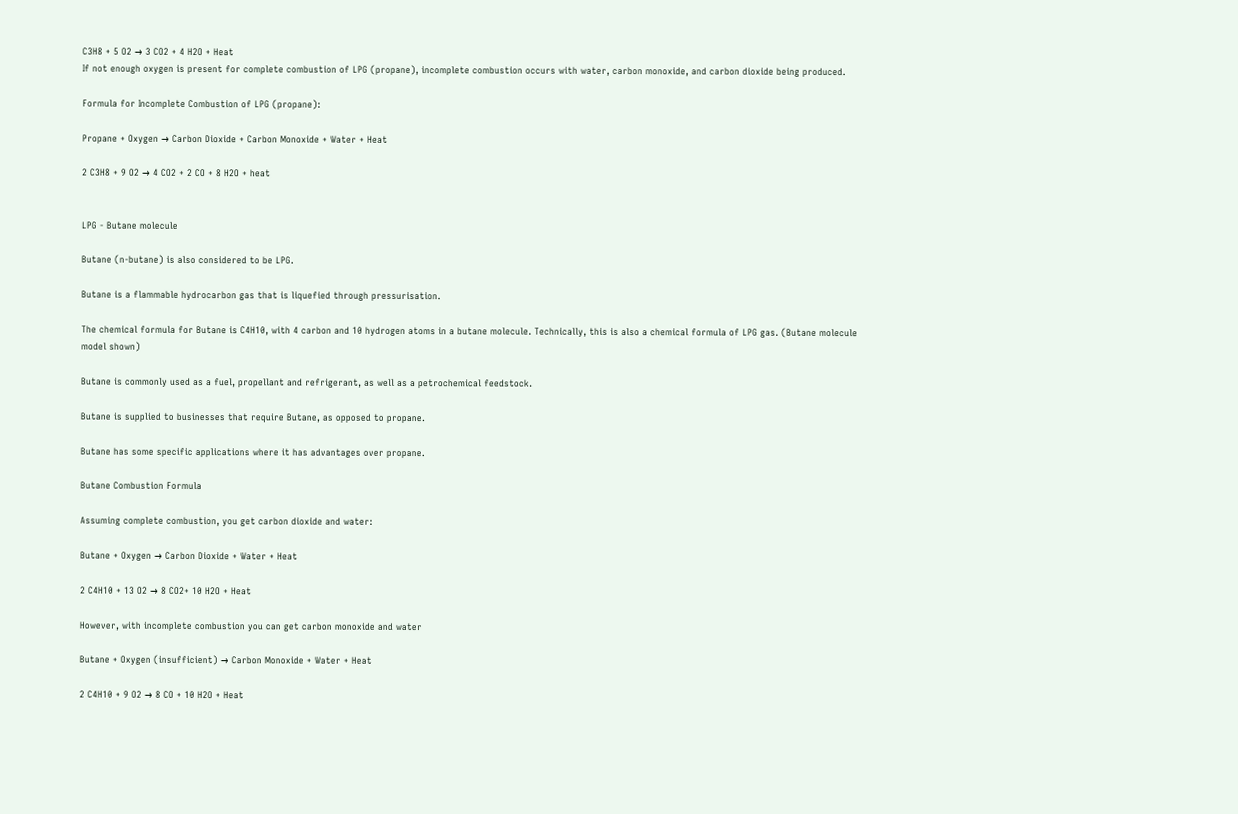C3H8 + 5 O2 → 3 CO2 + 4 H2O + Heat
If not enough oxygen is present for complete combustion of LPG (propane), incomplete combustion occurs with water, carbon monoxide, and carbon dioxide being produced.

Formula for Incomplete Combustion of LPG (propane):

Propane + Oxygen → Carbon Dioxide + Carbon Monoxide + Water + Heat

2 C3H8 + 9 O2 → 4 CO2 + 2 CO + 8 H2O + heat


LPG - Butane molecule

Butane (n-butane) is also considered to be LPG.

Butane is a flammable hydrocarbon gas that is liquefied through pressurisation.

The chemical formula for Butane is C4H10, with 4 carbon and 10 hydrogen atoms in a butane molecule. Technically, this is also a chemical formula of LPG gas. (Butane molecule model shown)

Butane is commonly used as a fuel, propellant and refrigerant, as well as a petrochemical feedstock.

Butane is supplied to businesses that require Butane, as opposed to propane.

Butane has some specific applications where it has advantages over propane.

Butane Combustion Formula

Assuming complete combustion, you get carbon dioxide and water:

Butane + Oxygen → Carbon Dioxide + Water + Heat

2 C4H10 + 13 O2 → 8 CO2+ 10 H2O + Heat

However, with incomplete combustion you can get carbon monoxide and water

Butane + Oxygen (insufficient) → Carbon Monoxide + Water + Heat

2 C4H10 + 9 O2 → 8 CO + 10 H2O + Heat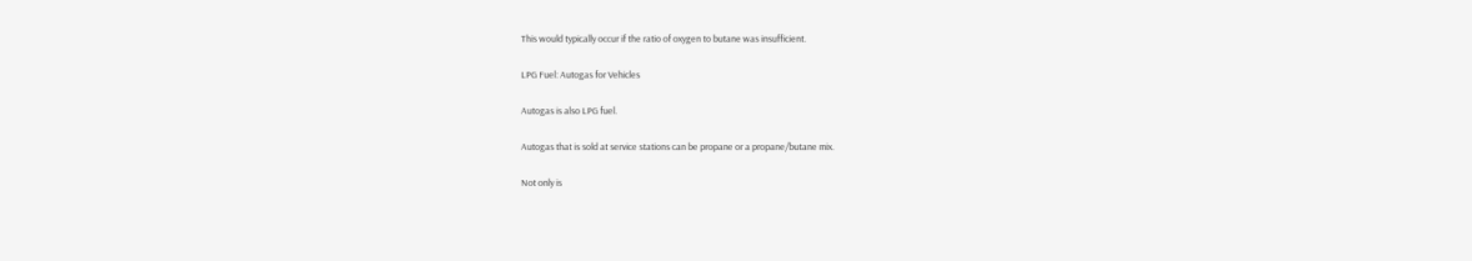This would typically occur if the ratio of oxygen to butane was insufficient.

LPG Fuel: Autogas for Vehicles

Autogas is also LPG fuel.

Autogas that is sold at service stations can be propane or a propane/butane mix.

Not only is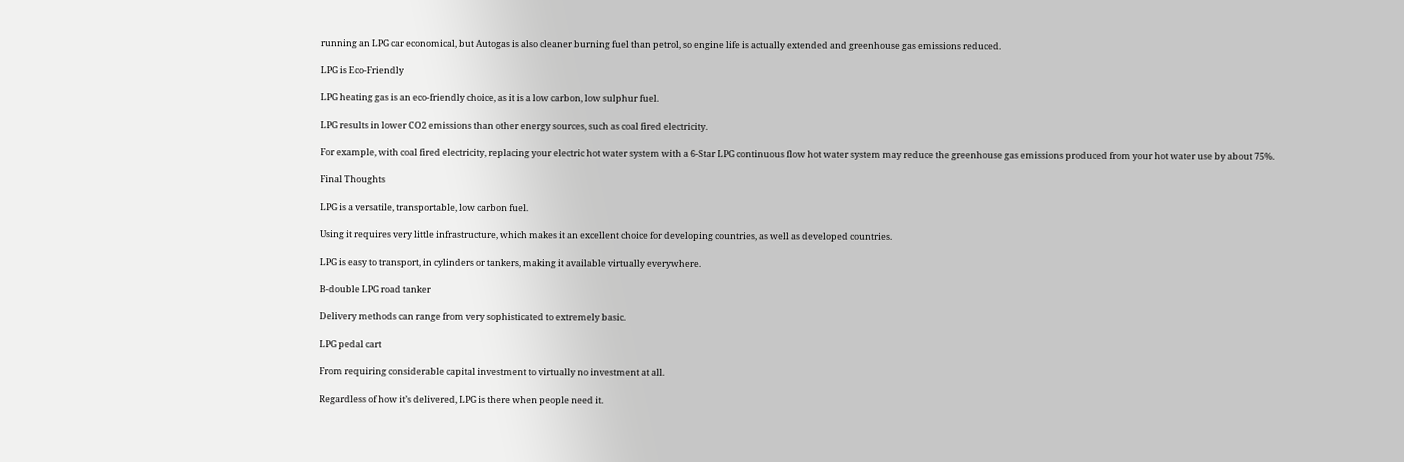running an LPG car economical, but Autogas is also cleaner burning fuel than petrol, so engine life is actually extended and greenhouse gas emissions reduced.

LPG is Eco-Friendly

LPG heating gas is an eco-friendly choice, as it is a low carbon, low sulphur fuel.

LPG results in lower CO2 emissions than other energy sources, such as coal fired electricity.

For example, with coal fired electricity, replacing your electric hot water system with a 6-Star LPG continuous flow hot water system may reduce the greenhouse gas emissions produced from your hot water use by about 75%.

Final Thoughts

LPG is a versatile, transportable, low carbon fuel.

Using it requires very little infrastructure, which makes it an excellent choice for developing countries, as well as developed countries.

LPG is easy to transport, in cylinders or tankers, making it available virtually everywhere.

B-double LPG road tanker

Delivery methods can range from very sophisticated to extremely basic.

LPG pedal cart

From requiring considerable capital investment to virtually no investment at all.

Regardless of how it’s delivered, LPG is there when people need it.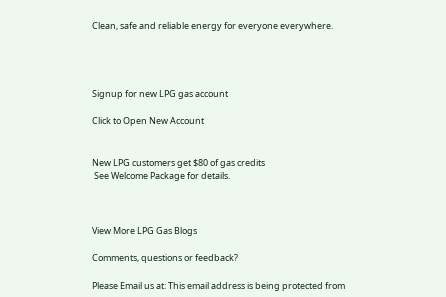Clean, safe and reliable energy for everyone everywhere.




Signup for new LPG gas account

Click to Open New Account


New LPG customers get $80 of gas credits
 See Welcome Package for details.



View More LPG Gas Blogs

Comments, questions or feedback?

Please Email us at: This email address is being protected from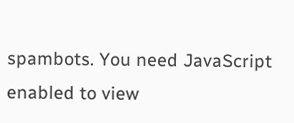spambots. You need JavaScript enabled to view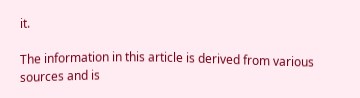it.

The information in this article is derived from various sources and is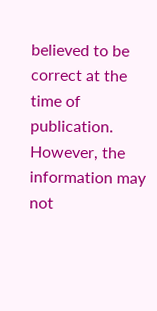believed to be correct at the time of publication. However, the information may not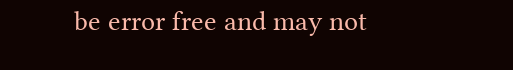be error free and may not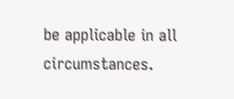be applicable in all circumstances.